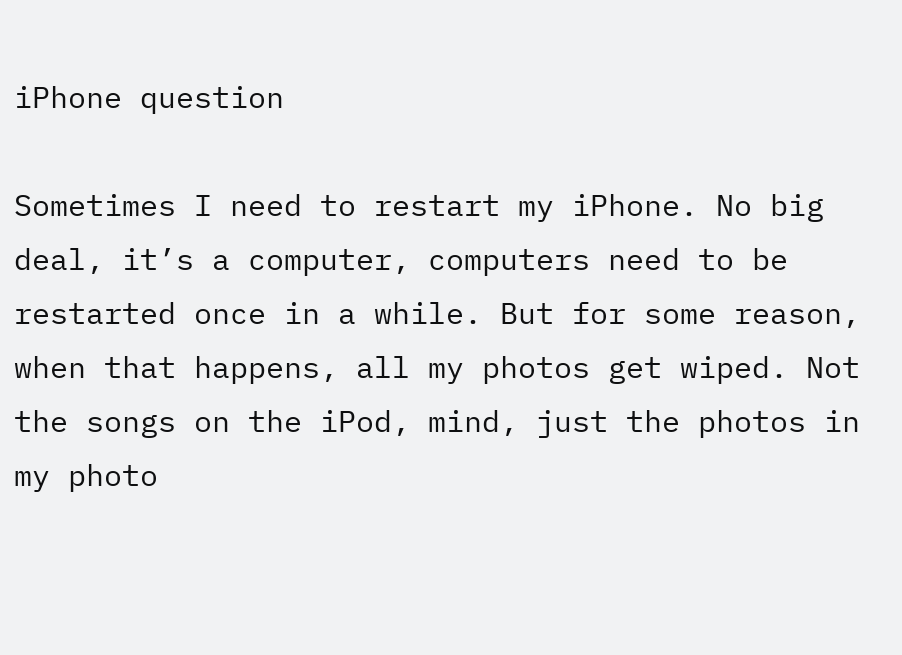iPhone question

Sometimes I need to restart my iPhone. No big deal, it’s a computer, computers need to be restarted once in a while. But for some reason, when that happens, all my photos get wiped. Not the songs on the iPod, mind, just the photos in my photo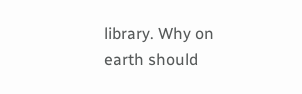library. Why on earth should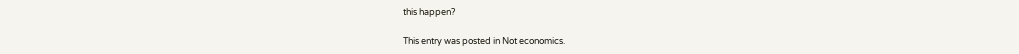this happen?

This entry was posted in Not economics.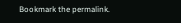Bookmark the permalink.